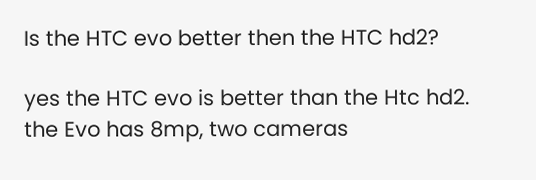Is the HTC evo better then the HTC hd2?

yes the HTC evo is better than the Htc hd2. the Evo has 8mp, two cameras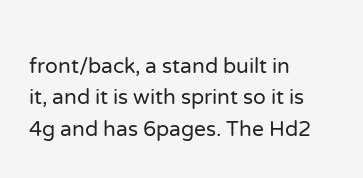front/back, a stand built in it, and it is with sprint so it is 4g and has 6pages. The Hd2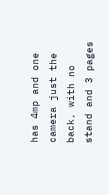has 4mp and one camera just the back, with no stand and 3 pages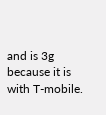and is 3g because it is with T-mobile.